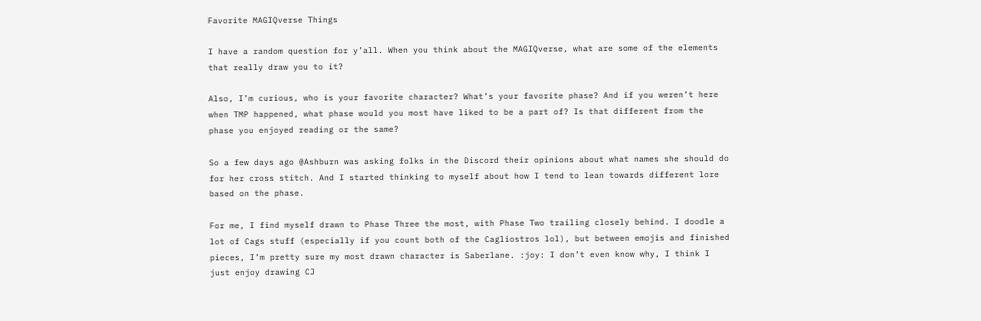Favorite MAGIQverse Things

I have a random question for y’all. When you think about the MAGIQverse, what are some of the elements that really draw you to it?

Also, I’m curious, who is your favorite character? What’s your favorite phase? And if you weren’t here when TMP happened, what phase would you most have liked to be a part of? Is that different from the phase you enjoyed reading or the same?

So a few days ago @Ashburn was asking folks in the Discord their opinions about what names she should do for her cross stitch. And I started thinking to myself about how I tend to lean towards different lore based on the phase.

For me, I find myself drawn to Phase Three the most, with Phase Two trailing closely behind. I doodle a lot of Cags stuff (especially if you count both of the Cagliostros lol), but between emojis and finished pieces, I’m pretty sure my most drawn character is Saberlane. :joy: I don’t even know why, I think I just enjoy drawing CJ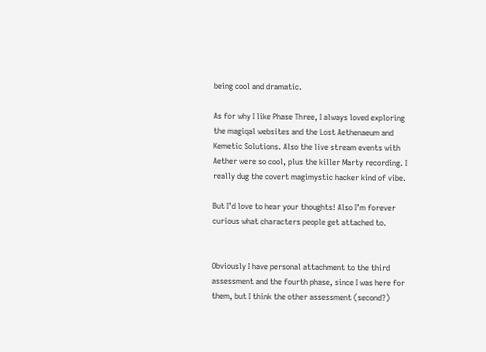being cool and dramatic.

As for why I like Phase Three, I always loved exploring the magiqal websites and the Lost Aethenaeum and Kemetic Solutions. Also the live stream events with Aether were so cool, plus the killer Marty recording. I really dug the covert magimystic hacker kind of vibe.

But I’d love to hear your thoughts! Also I’m forever curious what characters people get attached to.


Obviously I have personal attachment to the third assessment and the fourth phase, since I was here for them, but I think the other assessment (second?)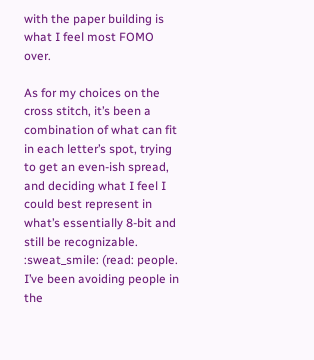with the paper building is what I feel most FOMO over.

As for my choices on the cross stitch, it’s been a combination of what can fit in each letter’s spot, trying to get an even-ish spread, and deciding what I feel I could best represent in what’s essentially 8-bit and still be recognizable. :sweat_smile: (read: people. I’ve been avoiding people in the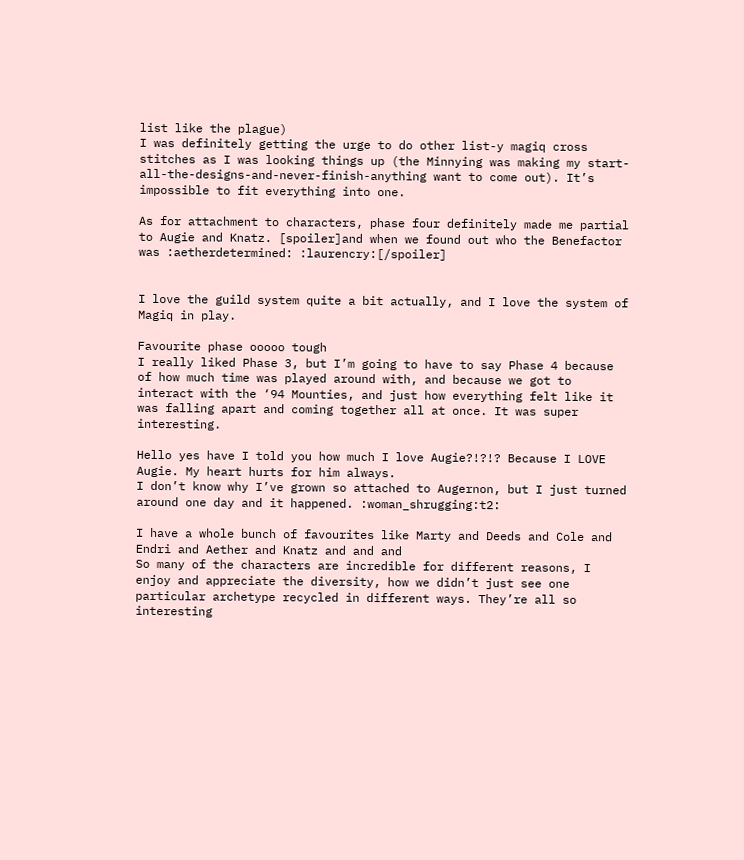list like the plague)
I was definitely getting the urge to do other list-y magiq cross stitches as I was looking things up (the Minnying was making my start-all-the-designs-and-never-finish-anything want to come out). It’s impossible to fit everything into one.

As for attachment to characters, phase four definitely made me partial to Augie and Knatz. [spoiler]and when we found out who the Benefactor was :aetherdetermined: :laurencry:[/spoiler]


I love the guild system quite a bit actually, and I love the system of Magiq in play.

Favourite phase ooooo tough
I really liked Phase 3, but I’m going to have to say Phase 4 because of how much time was played around with, and because we got to interact with the ‘94 Mounties, and just how everything felt like it was falling apart and coming together all at once. It was super interesting.

Hello yes have I told you how much I love Augie?!?!? Because I LOVE Augie. My heart hurts for him always.
I don’t know why I’ve grown so attached to Augernon, but I just turned around one day and it happened. :woman_shrugging:t2:

I have a whole bunch of favourites like Marty and Deeds and Cole and Endri and Aether and Knatz and and and
So many of the characters are incredible for different reasons, I enjoy and appreciate the diversity, how we didn’t just see one particular archetype recycled in different ways. They’re all so interesting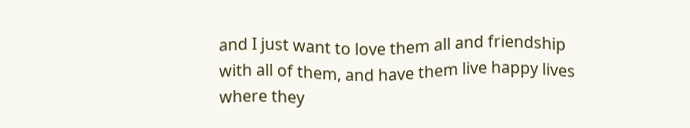and I just want to love them all and friendship with all of them, and have them live happy lives where they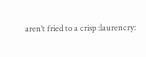aren’t fried to a crisp :laurencry: